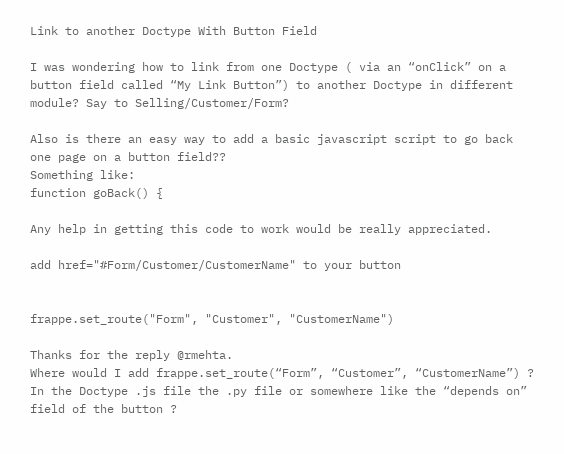Link to another Doctype With Button Field

I was wondering how to link from one Doctype ( via an “onClick” on a button field called “My Link Button”) to another Doctype in different module? Say to Selling/Customer/Form?

Also is there an easy way to add a basic javascript script to go back one page on a button field??
Something like:
function goBack() {

Any help in getting this code to work would be really appreciated.

add href="#Form/Customer/CustomerName" to your button


frappe.set_route("Form", "Customer", "CustomerName")

Thanks for the reply @rmehta.
Where would I add frappe.set_route(“Form”, “Customer”, “CustomerName”) ?
In the Doctype .js file the .py file or somewhere like the “depends on” field of the button ?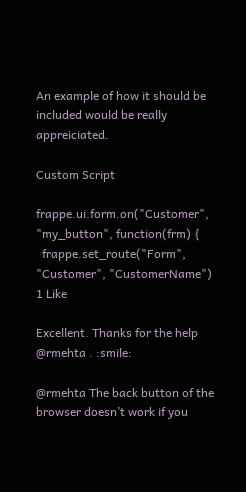An example of how it should be included would be really appreiciated.

Custom Script

frappe.ui.form.on("Customer", "my_button", function(frm) {
  frappe.set_route("Form", "Customer", "CustomerName")
1 Like

Excellent. Thanks for the help @rmehta . :smile:

@rmehta The back button of the browser doesn’t work if you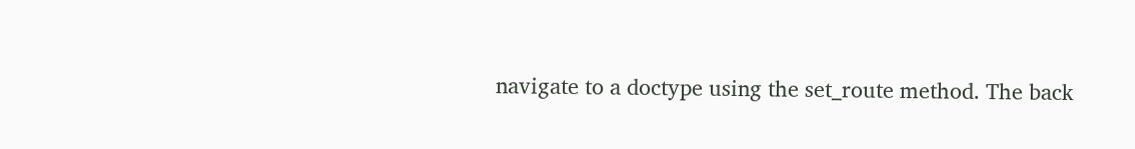navigate to a doctype using the set_route method. The back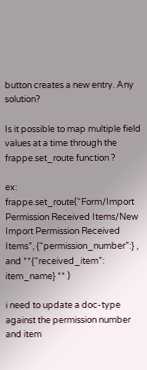button creates a new entry. Any solution?

Is it possible to map multiple field values at a time through the frappe.set_route function ?

ex: frappe.set_route(“Form/Import Permission Received Items/New Import Permission Received Items”, {“permission_number”:} , and **{“received_item”: item_name} ** )

i need to update a doc-type against the permission number and item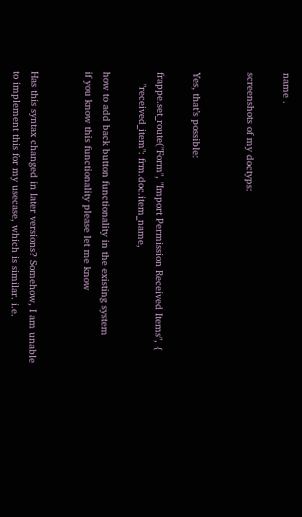name .

screenshots of my doctyps:


Yes, that’s possible:

frappe.set_route("Form", "Import Permission Received Items", {
    "received_item": frm.doc.item_name,

how to add back button functionality in the existing system
if you know this functionality please let me know


Has this syntax changed in later versions? Somehow, I am unable to implement this for my usecase, which is similar. i.e.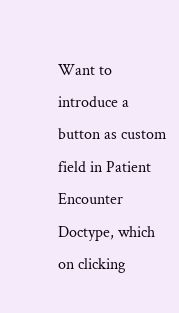Want to introduce a button as custom field in Patient Encounter Doctype, which on clicking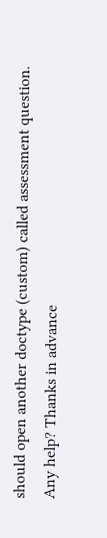should open another doctype (custom) called assessment question.
Any help? Thanks in advance